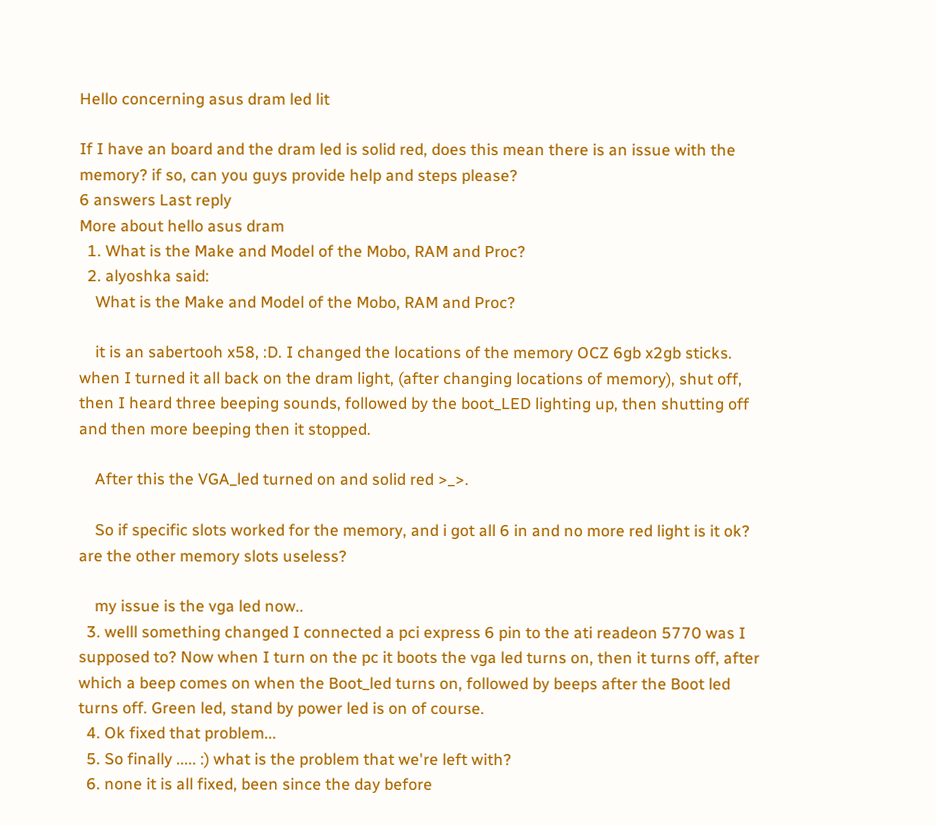Hello concerning asus dram led lit

If I have an board and the dram led is solid red, does this mean there is an issue with the memory? if so, can you guys provide help and steps please?
6 answers Last reply
More about hello asus dram
  1. What is the Make and Model of the Mobo, RAM and Proc?
  2. alyoshka said:
    What is the Make and Model of the Mobo, RAM and Proc?

    it is an sabertooh x58, :D. I changed the locations of the memory OCZ 6gb x2gb sticks. when I turned it all back on the dram light, (after changing locations of memory), shut off, then I heard three beeping sounds, followed by the boot_LED lighting up, then shutting off and then more beeping then it stopped.

    After this the VGA_led turned on and solid red >_>.

    So if specific slots worked for the memory, and i got all 6 in and no more red light is it ok? are the other memory slots useless?

    my issue is the vga led now..
  3. welll something changed I connected a pci express 6 pin to the ati readeon 5770 was I supposed to? Now when I turn on the pc it boots the vga led turns on, then it turns off, after which a beep comes on when the Boot_led turns on, followed by beeps after the Boot led turns off. Green led, stand by power led is on of course.
  4. Ok fixed that problem...
  5. So finally ..... :) what is the problem that we're left with?
  6. none it is all fixed, been since the day before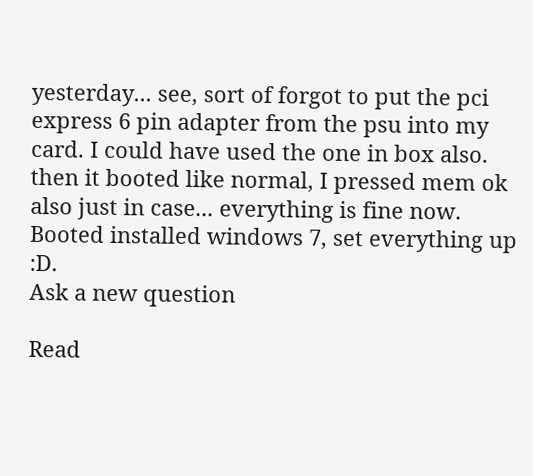yesterday... see, sort of forgot to put the pci express 6 pin adapter from the psu into my card. I could have used the one in box also. then it booted like normal, I pressed mem ok also just in case... everything is fine now. Booted installed windows 7, set everything up :D.
Ask a new question

Read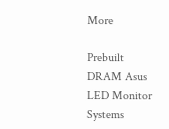More

Prebuilt DRAM Asus LED Monitor Systems